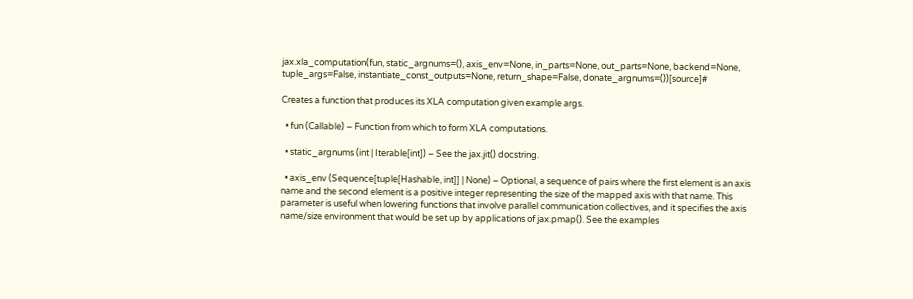jax.xla_computation(fun, static_argnums=(), axis_env=None, in_parts=None, out_parts=None, backend=None, tuple_args=False, instantiate_const_outputs=None, return_shape=False, donate_argnums=())[source]#

Creates a function that produces its XLA computation given example args.

  • fun (Callable) – Function from which to form XLA computations.

  • static_argnums (int | Iterable[int]) – See the jax.jit() docstring.

  • axis_env (Sequence[tuple[Hashable, int]] | None) – Optional, a sequence of pairs where the first element is an axis name and the second element is a positive integer representing the size of the mapped axis with that name. This parameter is useful when lowering functions that involve parallel communication collectives, and it specifies the axis name/size environment that would be set up by applications of jax.pmap(). See the examples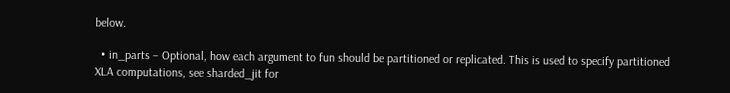below.

  • in_parts – Optional, how each argument to fun should be partitioned or replicated. This is used to specify partitioned XLA computations, see sharded_jit for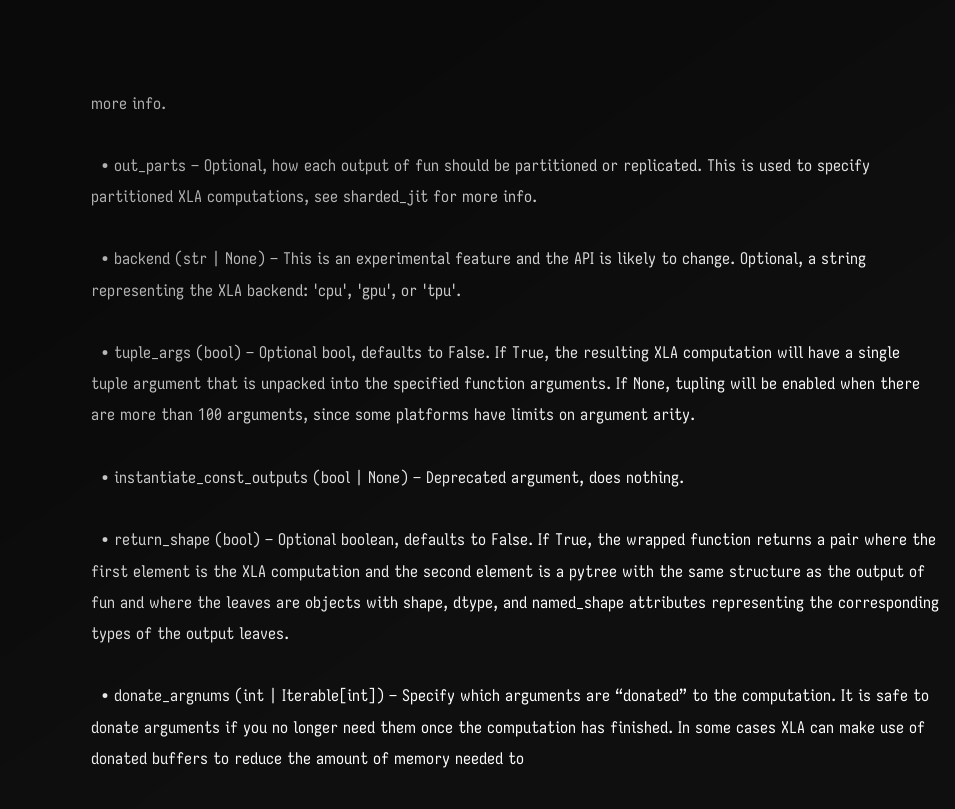more info.

  • out_parts – Optional, how each output of fun should be partitioned or replicated. This is used to specify partitioned XLA computations, see sharded_jit for more info.

  • backend (str | None) – This is an experimental feature and the API is likely to change. Optional, a string representing the XLA backend: 'cpu', 'gpu', or 'tpu'.

  • tuple_args (bool) – Optional bool, defaults to False. If True, the resulting XLA computation will have a single tuple argument that is unpacked into the specified function arguments. If None, tupling will be enabled when there are more than 100 arguments, since some platforms have limits on argument arity.

  • instantiate_const_outputs (bool | None) – Deprecated argument, does nothing.

  • return_shape (bool) – Optional boolean, defaults to False. If True, the wrapped function returns a pair where the first element is the XLA computation and the second element is a pytree with the same structure as the output of fun and where the leaves are objects with shape, dtype, and named_shape attributes representing the corresponding types of the output leaves.

  • donate_argnums (int | Iterable[int]) – Specify which arguments are “donated” to the computation. It is safe to donate arguments if you no longer need them once the computation has finished. In some cases XLA can make use of donated buffers to reduce the amount of memory needed to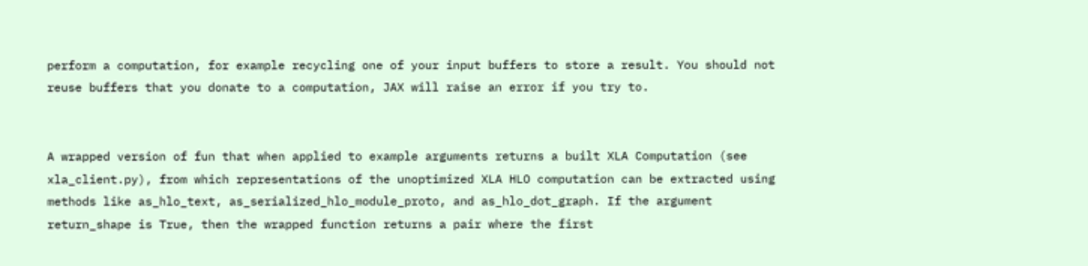perform a computation, for example recycling one of your input buffers to store a result. You should not reuse buffers that you donate to a computation, JAX will raise an error if you try to.


A wrapped version of fun that when applied to example arguments returns a built XLA Computation (see xla_client.py), from which representations of the unoptimized XLA HLO computation can be extracted using methods like as_hlo_text, as_serialized_hlo_module_proto, and as_hlo_dot_graph. If the argument return_shape is True, then the wrapped function returns a pair where the first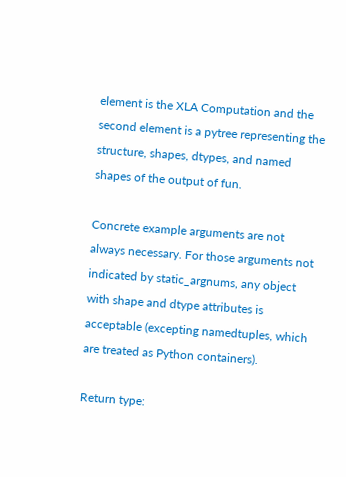element is the XLA Computation and the second element is a pytree representing the structure, shapes, dtypes, and named shapes of the output of fun.

Concrete example arguments are not always necessary. For those arguments not indicated by static_argnums, any object with shape and dtype attributes is acceptable (excepting namedtuples, which are treated as Python containers).

Return type: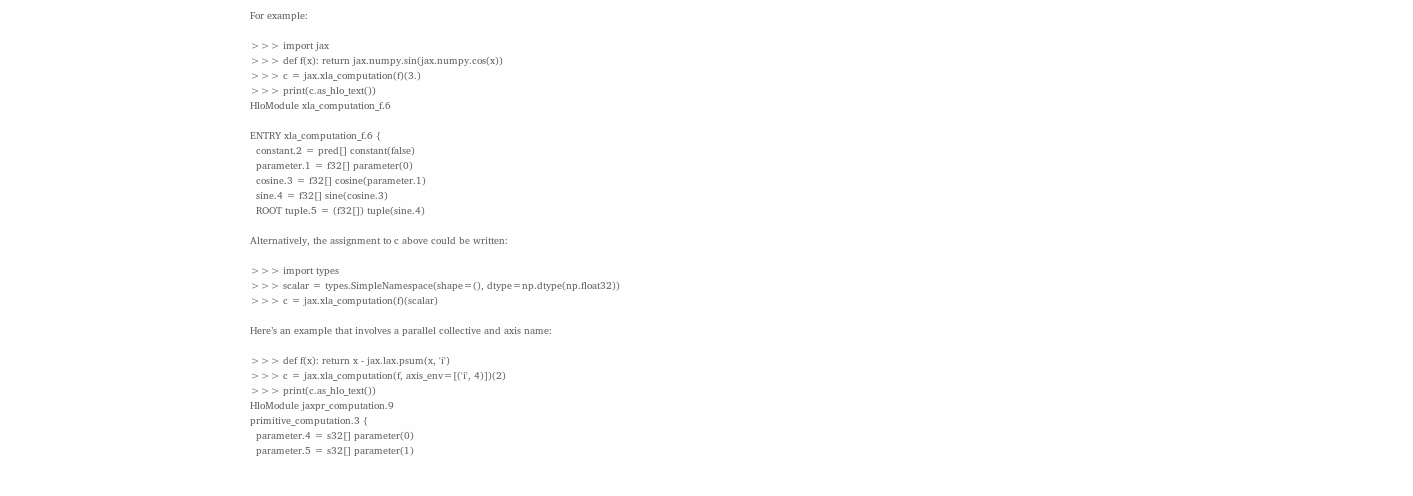For example:

>>> import jax
>>> def f(x): return jax.numpy.sin(jax.numpy.cos(x))
>>> c = jax.xla_computation(f)(3.)
>>> print(c.as_hlo_text())
HloModule xla_computation_f.6

ENTRY xla_computation_f.6 {
  constant.2 = pred[] constant(false)
  parameter.1 = f32[] parameter(0)
  cosine.3 = f32[] cosine(parameter.1)
  sine.4 = f32[] sine(cosine.3)
  ROOT tuple.5 = (f32[]) tuple(sine.4)

Alternatively, the assignment to c above could be written:

>>> import types
>>> scalar = types.SimpleNamespace(shape=(), dtype=np.dtype(np.float32))
>>> c = jax.xla_computation(f)(scalar)

Here’s an example that involves a parallel collective and axis name:

>>> def f(x): return x - jax.lax.psum(x, 'i')
>>> c = jax.xla_computation(f, axis_env=[('i', 4)])(2)
>>> print(c.as_hlo_text())
HloModule jaxpr_computation.9
primitive_computation.3 {
  parameter.4 = s32[] parameter(0)
  parameter.5 = s32[] parameter(1)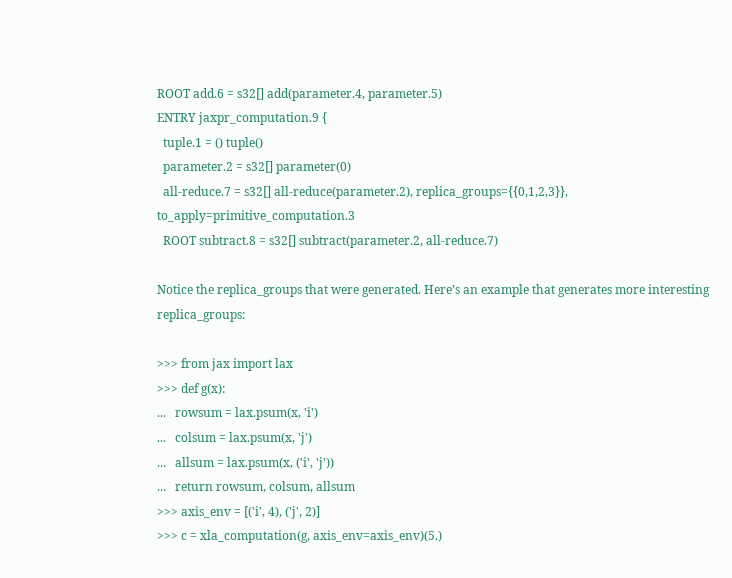ROOT add.6 = s32[] add(parameter.4, parameter.5)
ENTRY jaxpr_computation.9 {
  tuple.1 = () tuple()
  parameter.2 = s32[] parameter(0)
  all-reduce.7 = s32[] all-reduce(parameter.2), replica_groups={{0,1,2,3}}, to_apply=primitive_computation.3
  ROOT subtract.8 = s32[] subtract(parameter.2, all-reduce.7)

Notice the replica_groups that were generated. Here’s an example that generates more interesting replica_groups:

>>> from jax import lax
>>> def g(x):
...   rowsum = lax.psum(x, 'i')
...   colsum = lax.psum(x, 'j')
...   allsum = lax.psum(x, ('i', 'j'))
...   return rowsum, colsum, allsum
>>> axis_env = [('i', 4), ('j', 2)]
>>> c = xla_computation(g, axis_env=axis_env)(5.)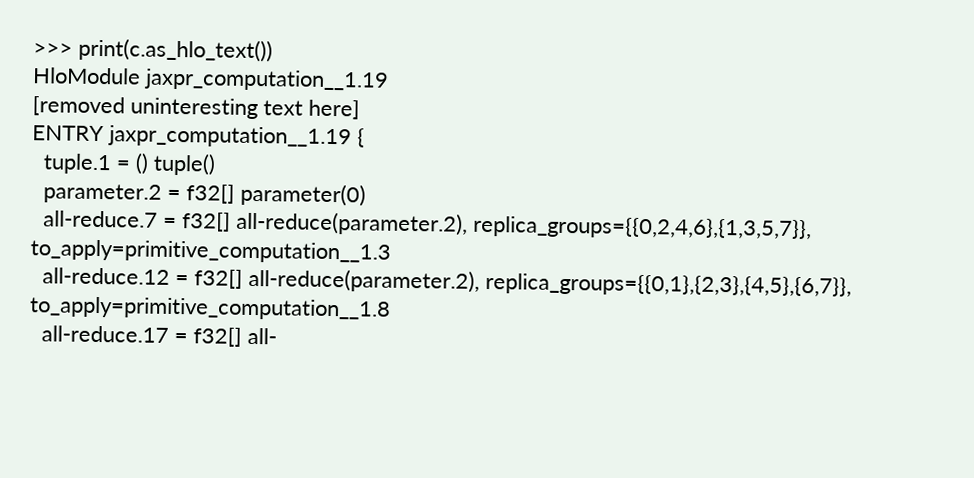>>> print(c.as_hlo_text())
HloModule jaxpr_computation__1.19
[removed uninteresting text here]
ENTRY jaxpr_computation__1.19 {
  tuple.1 = () tuple()
  parameter.2 = f32[] parameter(0)
  all-reduce.7 = f32[] all-reduce(parameter.2), replica_groups={{0,2,4,6},{1,3,5,7}}, to_apply=primitive_computation__1.3
  all-reduce.12 = f32[] all-reduce(parameter.2), replica_groups={{0,1},{2,3},{4,5},{6,7}}, to_apply=primitive_computation__1.8
  all-reduce.17 = f32[] all-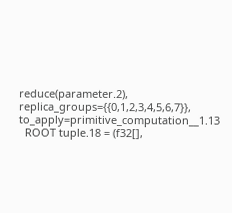reduce(parameter.2), replica_groups={{0,1,2,3,4,5,6,7}}, to_apply=primitive_computation__1.13
  ROOT tuple.18 = (f32[],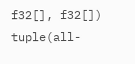f32[], f32[]) tuple(all-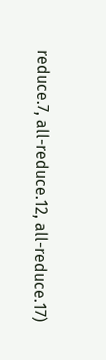reduce.7, all-reduce.12, all-reduce.17)